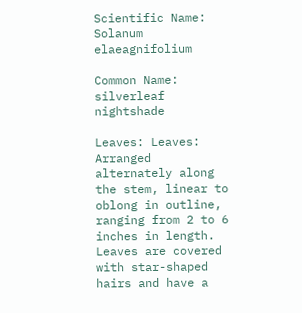Scientific Name: Solanum elaeagnifolium

Common Name: silverleaf nightshade

Leaves: Leaves: Arranged alternately along the stem, linear to oblong in outline, ranging from 2 to 6 inches in length. Leaves are covered with star-shaped hairs and have a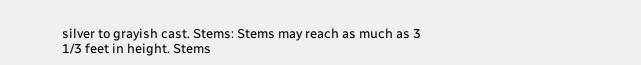silver to grayish cast. Stems: Stems may reach as much as 3 1/3 feet in height. Stems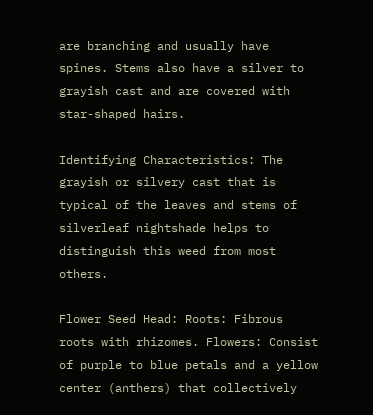are branching and usually have spines. Stems also have a silver to grayish cast and are covered with star-shaped hairs.

Identifying Characteristics: The grayish or silvery cast that is typical of the leaves and stems of silverleaf nightshade helps to distinguish this weed from most others.

Flower Seed Head: Roots: Fibrous roots with rhizomes. Flowers: Consist of purple to blue petals and a yellow center (anthers) that collectively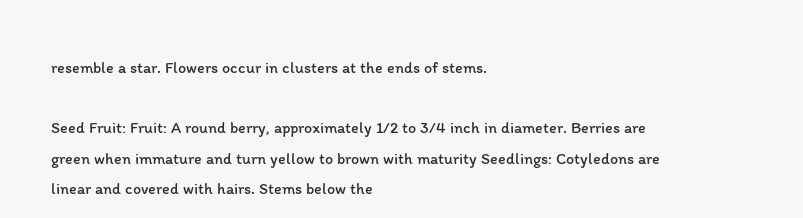resemble a star. Flowers occur in clusters at the ends of stems.

Seed Fruit: Fruit: A round berry, approximately 1/2 to 3/4 inch in diameter. Berries are green when immature and turn yellow to brown with maturity Seedlings: Cotyledons are linear and covered with hairs. Stems below the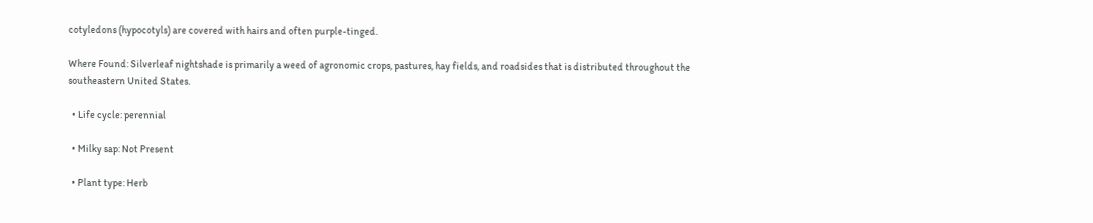cotyledons (hypocotyls) are covered with hairs and often purple-tinged.

Where Found: Silverleaf nightshade is primarily a weed of agronomic crops, pastures, hay fields, and roadsides that is distributed throughout the southeastern United States.

  • Life cycle: perennial

  • Milky sap: Not Present

  • Plant type: Herb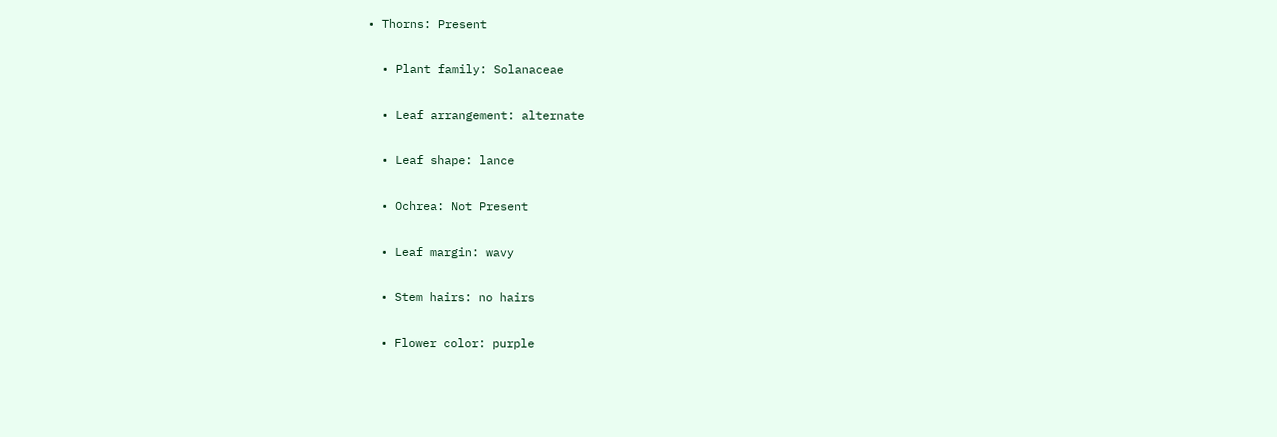• Thorns: Present

  • Plant family: Solanaceae

  • Leaf arrangement: alternate

  • Leaf shape: lance

  • Ochrea: Not Present

  • Leaf margin: wavy

  • Stem hairs: no hairs

  • Flower color: purple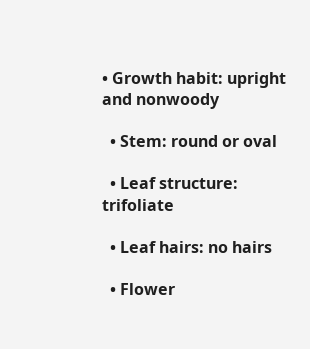• Growth habit: upright and nonwoody

  • Stem: round or oval

  • Leaf structure: trifoliate

  • Leaf hairs: no hairs

  • Flower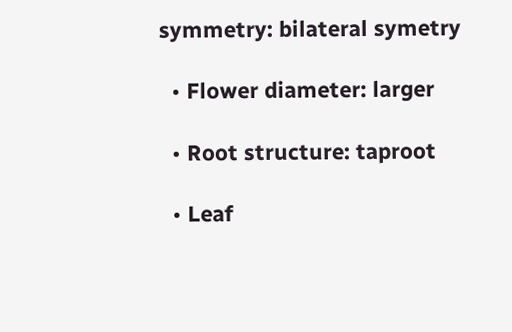symmetry: bilateral symetry

  • Flower diameter: larger

  • Root structure: taproot

  • Leaf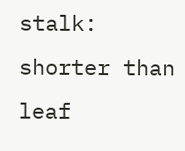stalk: shorter than leaf